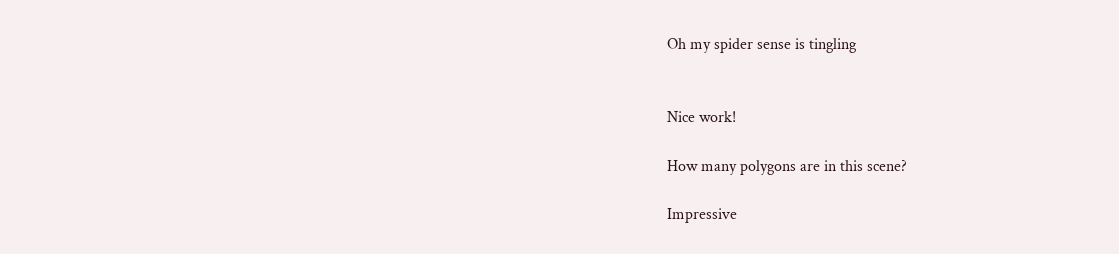Oh my spider sense is tingling


Nice work!

How many polygons are in this scene?

Impressive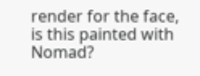render for the face, is this painted with Nomad?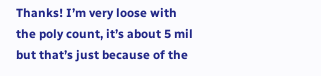Thanks! I’m very loose with the poly count, it’s about 5 mil but that’s just because of the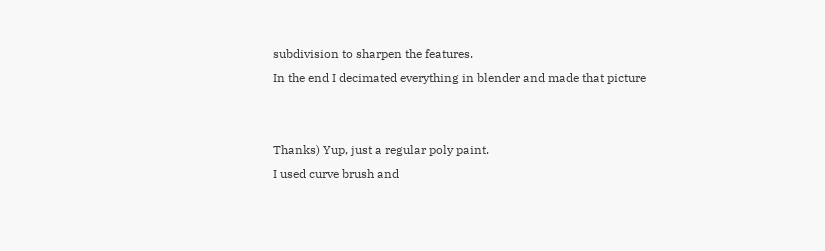subdivision to sharpen the features.
In the end I decimated everything in blender and made that picture


Thanks) Yup, just a regular poly paint.
I used curve brush and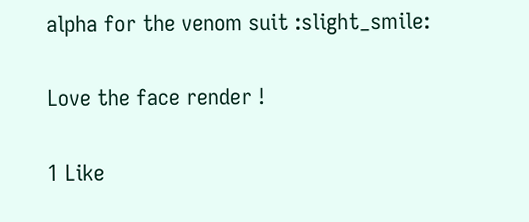alpha for the venom suit :slight_smile:

Love the face render !

1 Like